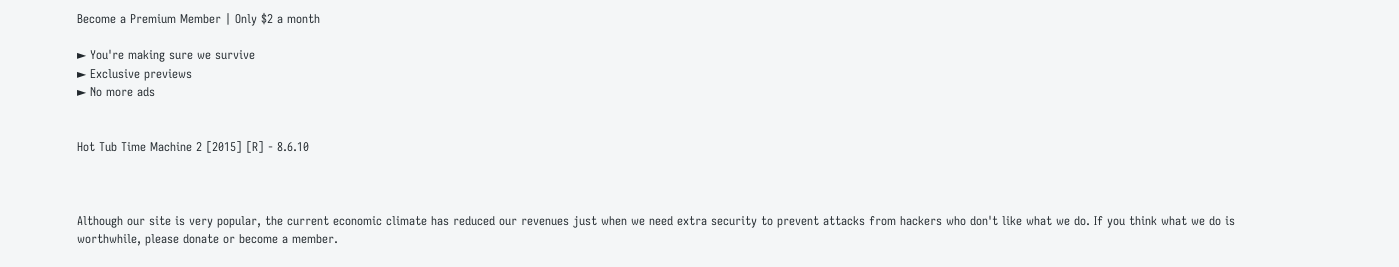Become a Premium Member | Only $2 a month

► You're making sure we survive
► Exclusive previews
► No more ads


Hot Tub Time Machine 2 [2015] [R] - 8.6.10



Although our site is very popular, the current economic climate has reduced our revenues just when we need extra security to prevent attacks from hackers who don't like what we do. If you think what we do is worthwhile, please donate or become a member.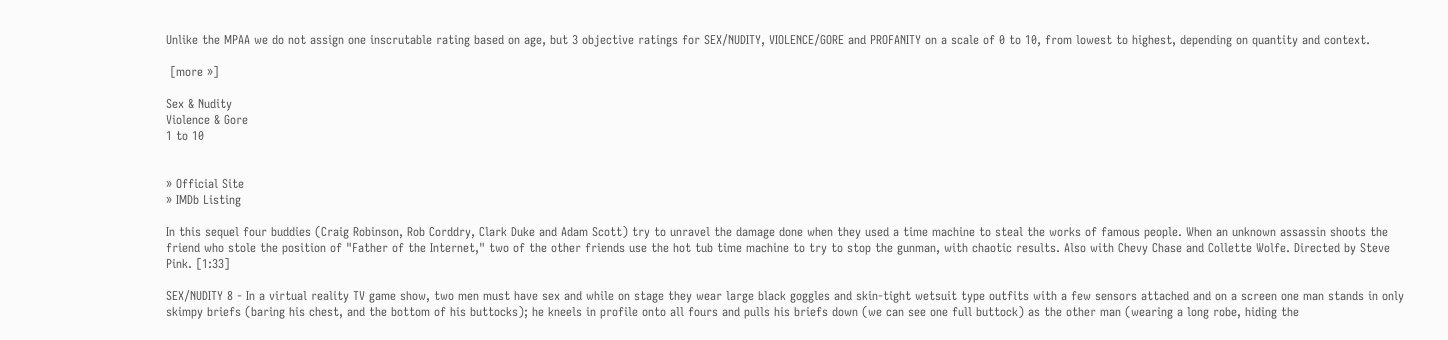Unlike the MPAA we do not assign one inscrutable rating based on age, but 3 objective ratings for SEX/NUDITY, VIOLENCE/GORE and PROFANITY on a scale of 0 to 10, from lowest to highest, depending on quantity and context.

 [more »]

Sex & Nudity
Violence & Gore
1 to 10


» Official Site
» IMDb Listing

In this sequel four buddies (Craig Robinson, Rob Corddry, Clark Duke and Adam Scott) try to unravel the damage done when they used a time machine to steal the works of famous people. When an unknown assassin shoots the friend who stole the position of "Father of the Internet," two of the other friends use the hot tub time machine to try to stop the gunman, with chaotic results. Also with Chevy Chase and Collette Wolfe. Directed by Steve Pink. [1:33]

SEX/NUDITY 8 - In a virtual reality TV game show, two men must have sex and while on stage they wear large black goggles and skin-tight wetsuit type outfits with a few sensors attached and on a screen one man stands in only skimpy briefs (baring his chest, and the bottom of his buttocks); he kneels in profile onto all fours and pulls his briefs down (we can see one full buttock) as the other man (wearing a long robe, hiding the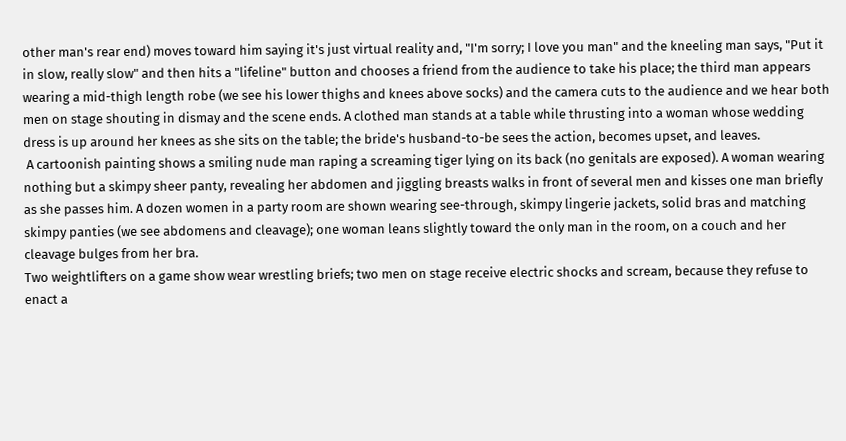other man's rear end) moves toward him saying it's just virtual reality and, "I'm sorry; I love you man" and the kneeling man says, "Put it in slow, really slow" and then hits a "lifeline" button and chooses a friend from the audience to take his place; the third man appears wearing a mid-thigh length robe (we see his lower thighs and knees above socks) and the camera cuts to the audience and we hear both men on stage shouting in dismay and the scene ends. A clothed man stands at a table while thrusting into a woman whose wedding dress is up around her knees as she sits on the table; the bride's husband-to-be sees the action, becomes upset, and leaves.
 A cartoonish painting shows a smiling nude man raping a screaming tiger lying on its back (no genitals are exposed). A woman wearing nothing but a skimpy sheer panty, revealing her abdomen and jiggling breasts walks in front of several men and kisses one man briefly as she passes him. A dozen women in a party room are shown wearing see-through, skimpy lingerie jackets, solid bras and matching skimpy panties (we see abdomens and cleavage); one woman leans slightly toward the only man in the room, on a couch and her cleavage bulges from her bra.
Two weightlifters on a game show wear wrestling briefs; two men on stage receive electric shocks and scream, because they refuse to enact a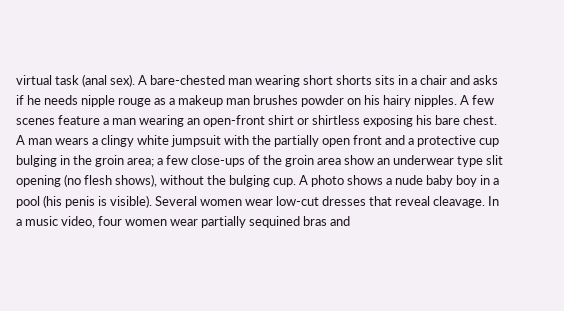virtual task (anal sex). A bare-chested man wearing short shorts sits in a chair and asks if he needs nipple rouge as a makeup man brushes powder on his hairy nipples. A few scenes feature a man wearing an open-front shirt or shirtless exposing his bare chest. A man wears a clingy white jumpsuit with the partially open front and a protective cup bulging in the groin area; a few close-ups of the groin area show an underwear type slit opening (no flesh shows), without the bulging cup. A photo shows a nude baby boy in a pool (his penis is visible). Several women wear low-cut dresses that reveal cleavage. In a music video, four women wear partially sequined bras and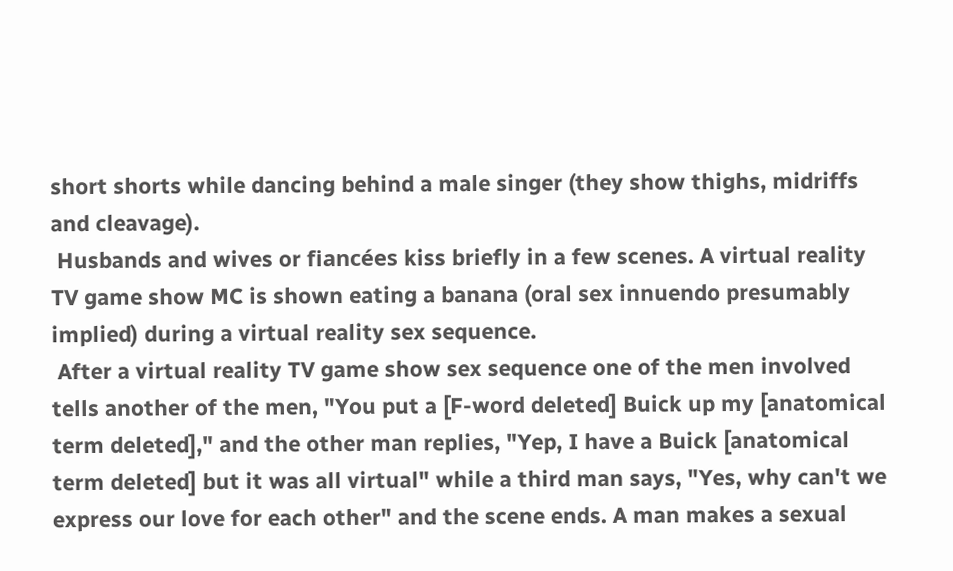short shorts while dancing behind a male singer (they show thighs, midriffs and cleavage).
 Husbands and wives or fiancées kiss briefly in a few scenes. A virtual reality TV game show MC is shown eating a banana (oral sex innuendo presumably implied) during a virtual reality sex sequence.
 After a virtual reality TV game show sex sequence one of the men involved tells another of the men, "You put a [F-word deleted] Buick up my [anatomical term deleted]," and the other man replies, "Yep, I have a Buick [anatomical term deleted] but it was all virtual" while a third man says, "Yes, why can't we express our love for each other" and the scene ends. A man makes a sexual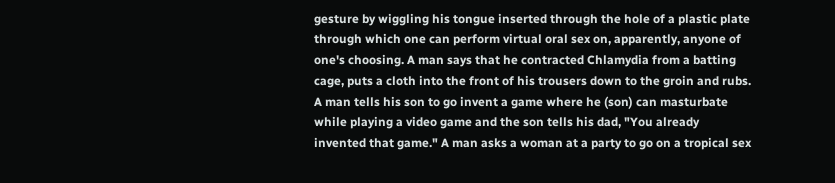gesture by wiggling his tongue inserted through the hole of a plastic plate through which one can perform virtual oral sex on, apparently, anyone of one's choosing. A man says that he contracted Chlamydia from a batting cage, puts a cloth into the front of his trousers down to the groin and rubs. A man tells his son to go invent a game where he (son) can masturbate while playing a video game and the son tells his dad, "You already invented that game." A man asks a woman at a party to go on a tropical sex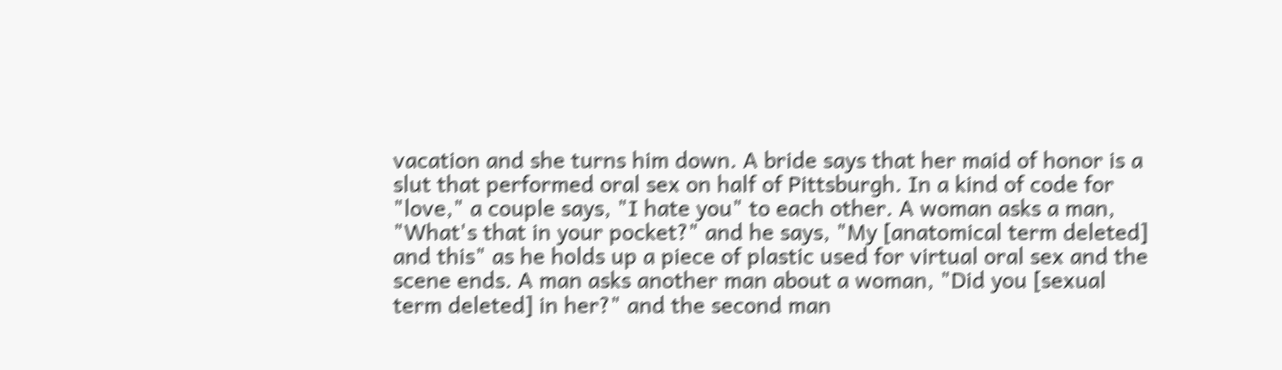vacation and she turns him down. A bride says that her maid of honor is a slut that performed oral sex on half of Pittsburgh. In a kind of code for "love," a couple says, "I hate you" to each other. A woman asks a man, "What's that in your pocket?" and he says, "My [anatomical term deleted] and this" as he holds up a piece of plastic used for virtual oral sex and the scene ends. A man asks another man about a woman, "Did you [sexual term deleted] in her?" and the second man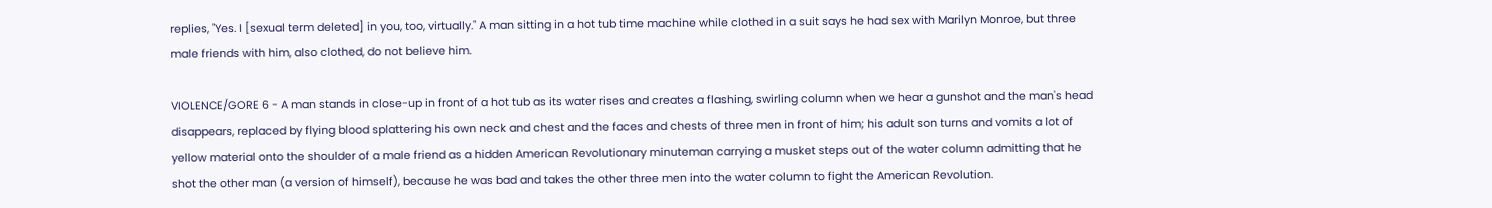replies, "Yes. I [sexual term deleted] in you, too, virtually." A man sitting in a hot tub time machine while clothed in a suit says he had sex with Marilyn Monroe, but three male friends with him, also clothed, do not believe him.

VIOLENCE/GORE 6 - A man stands in close-up in front of a hot tub as its water rises and creates a flashing, swirling column when we hear a gunshot and the man's head disappears, replaced by flying blood splattering his own neck and chest and the faces and chests of three men in front of him; his adult son turns and vomits a lot of yellow material onto the shoulder of a male friend as a hidden American Revolutionary minuteman carrying a musket steps out of the water column admitting that he shot the other man (a version of himself), because he was bad and takes the other three men into the water column to fight the American Revolution.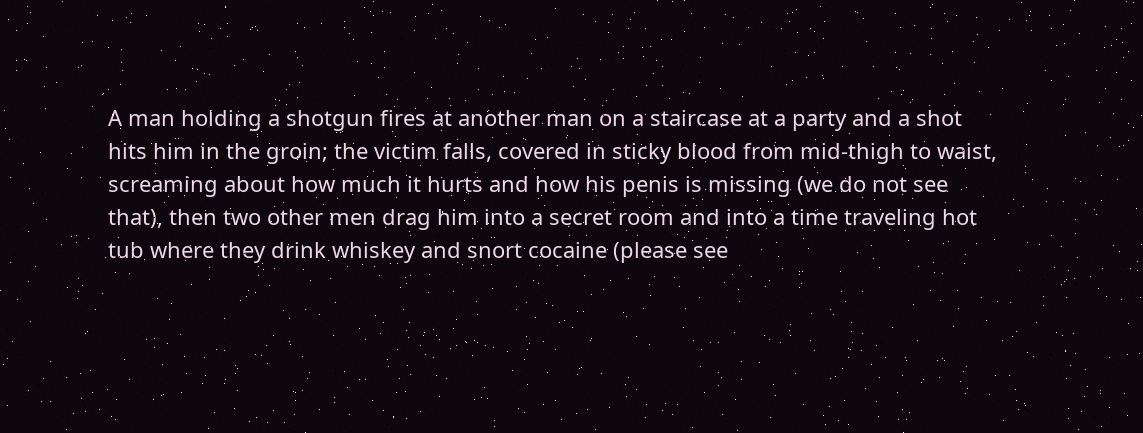A man holding a shotgun fires at another man on a staircase at a party and a shot hits him in the groin; the victim falls, covered in sticky blood from mid-thigh to waist, screaming about how much it hurts and how his penis is missing (we do not see that), then two other men drag him into a secret room and into a time traveling hot tub where they drink whiskey and snort cocaine (please see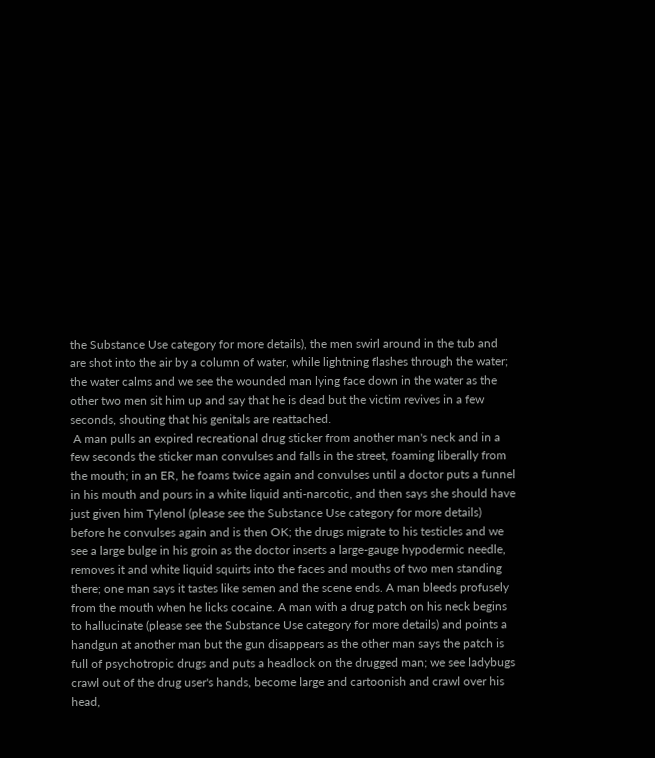the Substance Use category for more details), the men swirl around in the tub and are shot into the air by a column of water, while lightning flashes through the water; the water calms and we see the wounded man lying face down in the water as the other two men sit him up and say that he is dead but the victim revives in a few seconds, shouting that his genitals are reattached.
 A man pulls an expired recreational drug sticker from another man's neck and in a few seconds the sticker man convulses and falls in the street, foaming liberally from the mouth; in an ER, he foams twice again and convulses until a doctor puts a funnel in his mouth and pours in a white liquid anti-narcotic, and then says she should have just given him Tylenol (please see the Substance Use category for more details) before he convulses again and is then OK; the drugs migrate to his testicles and we see a large bulge in his groin as the doctor inserts a large-gauge hypodermic needle, removes it and white liquid squirts into the faces and mouths of two men standing there; one man says it tastes like semen and the scene ends. A man bleeds profusely from the mouth when he licks cocaine. A man with a drug patch on his neck begins to hallucinate (please see the Substance Use category for more details) and points a handgun at another man but the gun disappears as the other man says the patch is full of psychotropic drugs and puts a headlock on the drugged man; we see ladybugs crawl out of the drug user's hands, become large and cartoonish and crawl over his head,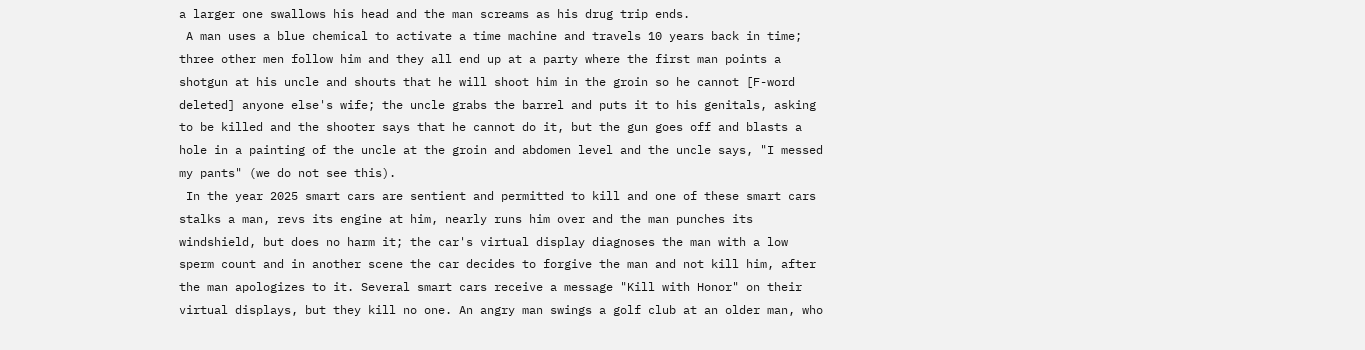a larger one swallows his head and the man screams as his drug trip ends.
 A man uses a blue chemical to activate a time machine and travels 10 years back in time; three other men follow him and they all end up at a party where the first man points a shotgun at his uncle and shouts that he will shoot him in the groin so he cannot [F-word deleted] anyone else's wife; the uncle grabs the barrel and puts it to his genitals, asking to be killed and the shooter says that he cannot do it, but the gun goes off and blasts a hole in a painting of the uncle at the groin and abdomen level and the uncle says, "I messed my pants" (we do not see this).
 In the year 2025 smart cars are sentient and permitted to kill and one of these smart cars stalks a man, revs its engine at him, nearly runs him over and the man punches its windshield, but does no harm it; the car's virtual display diagnoses the man with a low sperm count and in another scene the car decides to forgive the man and not kill him, after the man apologizes to it. Several smart cars receive a message "Kill with Honor" on their virtual displays, but they kill no one. An angry man swings a golf club at an older man, who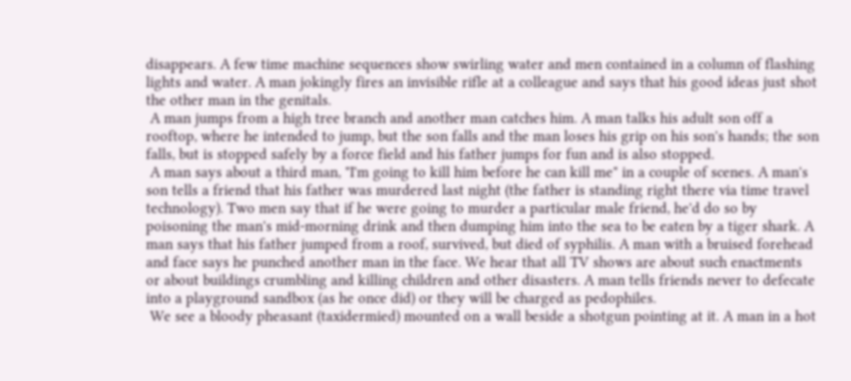disappears. A few time machine sequences show swirling water and men contained in a column of flashing lights and water. A man jokingly fires an invisible rifle at a colleague and says that his good ideas just shot the other man in the genitals.
 A man jumps from a high tree branch and another man catches him. A man talks his adult son off a rooftop, where he intended to jump, but the son falls and the man loses his grip on his son's hands; the son falls, but is stopped safely by a force field and his father jumps for fun and is also stopped.
 A man says about a third man, "I'm going to kill him before he can kill me" in a couple of scenes. A man's son tells a friend that his father was murdered last night (the father is standing right there via time travel technology). Two men say that if he were going to murder a particular male friend, he'd do so by poisoning the man's mid-morning drink and then dumping him into the sea to be eaten by a tiger shark. A man says that his father jumped from a roof, survived, but died of syphilis. A man with a bruised forehead and face says he punched another man in the face. We hear that all TV shows are about such enactments or about buildings crumbling and killing children and other disasters. A man tells friends never to defecate into a playground sandbox (as he once did) or they will be charged as pedophiles.
 We see a bloody pheasant (taxidermied) mounted on a wall beside a shotgun pointing at it. A man in a hot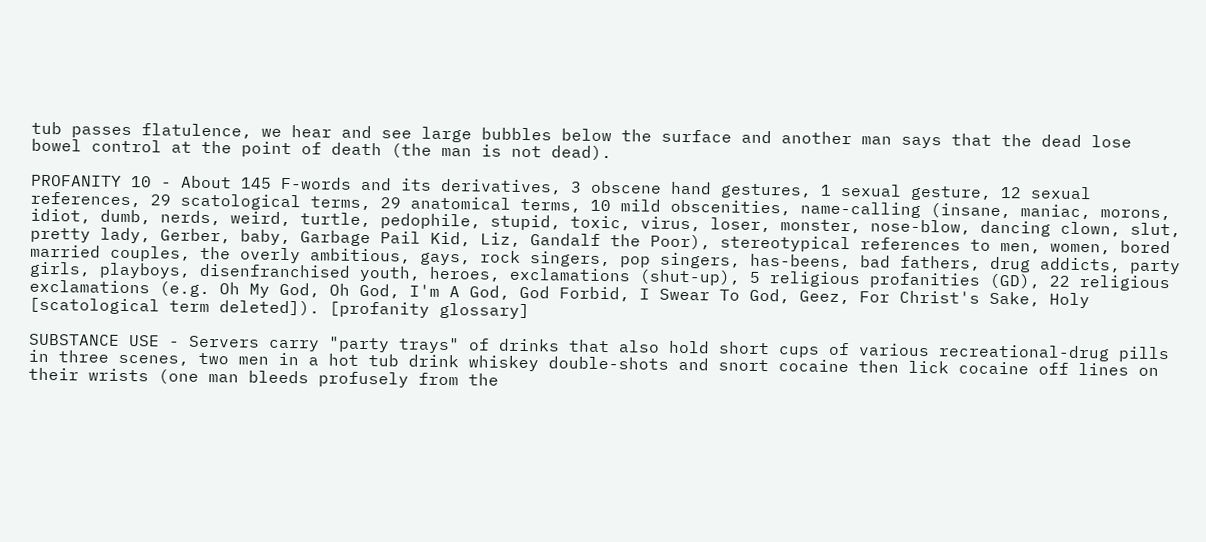tub passes flatulence, we hear and see large bubbles below the surface and another man says that the dead lose bowel control at the point of death (the man is not dead).

PROFANITY 10 - About 145 F-words and its derivatives, 3 obscene hand gestures, 1 sexual gesture, 12 sexual references, 29 scatological terms, 29 anatomical terms, 10 mild obscenities, name-calling (insane, maniac, morons, idiot, dumb, nerds, weird, turtle, pedophile, stupid, toxic, virus, loser, monster, nose-blow, dancing clown, slut, pretty lady, Gerber, baby, Garbage Pail Kid, Liz, Gandalf the Poor), stereotypical references to men, women, bored married couples, the overly ambitious, gays, rock singers, pop singers, has-beens, bad fathers, drug addicts, party girls, playboys, disenfranchised youth, heroes, exclamations (shut-up), 5 religious profanities (GD), 22 religious exclamations (e.g. Oh My God, Oh God, I'm A God, God Forbid, I Swear To God, Geez, For Christ's Sake, Holy [scatological term deleted]). [profanity glossary]

SUBSTANCE USE - Servers carry "party trays" of drinks that also hold short cups of various recreational-drug pills in three scenes, two men in a hot tub drink whiskey double-shots and snort cocaine then lick cocaine off lines on their wrists (one man bleeds profusely from the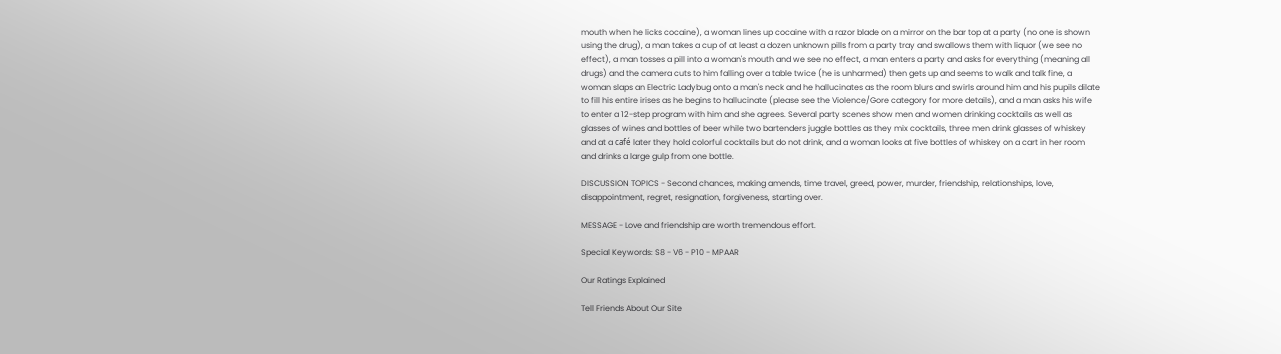mouth when he licks cocaine), a woman lines up cocaine with a razor blade on a mirror on the bar top at a party (no one is shown using the drug), a man takes a cup of at least a dozen unknown pills from a party tray and swallows them with liquor (we see no effect), a man tosses a pill into a woman's mouth and we see no effect, a man enters a party and asks for everything (meaning all drugs) and the camera cuts to him falling over a table twice (he is unharmed) then gets up and seems to walk and talk fine, a woman slaps an Electric Ladybug onto a man's neck and he hallucinates as the room blurs and swirls around him and his pupils dilate to fill his entire irises as he begins to hallucinate (please see the Violence/Gore category for more details), and a man asks his wife to enter a 12-step program with him and she agrees. Several party scenes show men and women drinking cocktails as well as glasses of wines and bottles of beer while two bartenders juggle bottles as they mix cocktails, three men drink glasses of whiskey and at a café later they hold colorful cocktails but do not drink, and a woman looks at five bottles of whiskey on a cart in her room and drinks a large gulp from one bottle.

DISCUSSION TOPICS - Second chances, making amends, time travel, greed, power, murder, friendship, relationships, love, disappointment, regret, resignation, forgiveness, starting over.

MESSAGE - Love and friendship are worth tremendous effort.

Special Keywords: S8 - V6 - P10 - MPAAR

Our Ratings Explained

Tell Friends About Our Site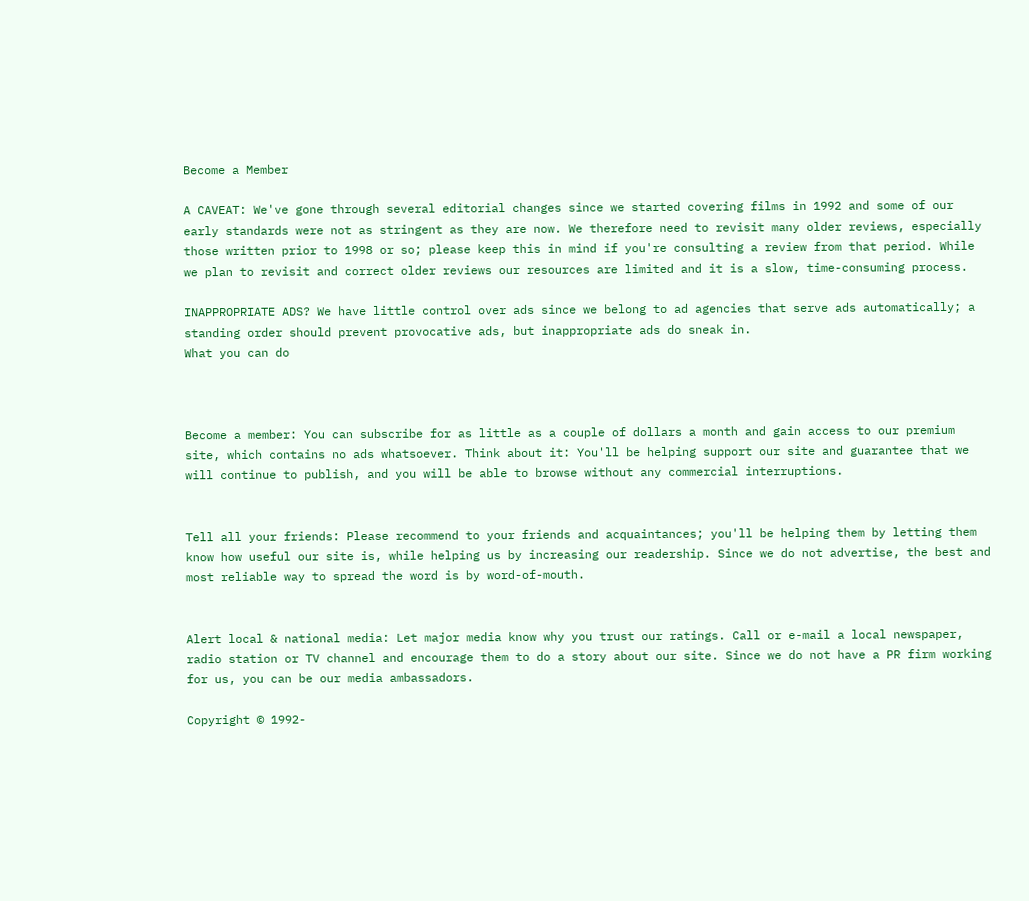Become a Member

A CAVEAT: We've gone through several editorial changes since we started covering films in 1992 and some of our early standards were not as stringent as they are now. We therefore need to revisit many older reviews, especially those written prior to 1998 or so; please keep this in mind if you're consulting a review from that period. While we plan to revisit and correct older reviews our resources are limited and it is a slow, time-consuming process.

INAPPROPRIATE ADS? We have little control over ads since we belong to ad agencies that serve ads automatically; a standing order should prevent provocative ads, but inappropriate ads do sneak in.
What you can do



Become a member: You can subscribe for as little as a couple of dollars a month and gain access to our premium site, which contains no ads whatsoever. Think about it: You'll be helping support our site and guarantee that we will continue to publish, and you will be able to browse without any commercial interruptions.


Tell all your friends: Please recommend to your friends and acquaintances; you'll be helping them by letting them know how useful our site is, while helping us by increasing our readership. Since we do not advertise, the best and most reliable way to spread the word is by word-of-mouth.


Alert local & national media: Let major media know why you trust our ratings. Call or e-mail a local newspaper, radio station or TV channel and encourage them to do a story about our site. Since we do not have a PR firm working for us, you can be our media ambassadors.

Copyright © 1992-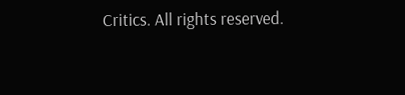Critics. All rights reserved.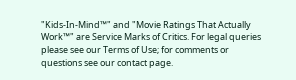"Kids-In-Mind™" and "Movie Ratings That Actually Work™" are Service Marks of Critics. For legal queries please see our Terms of Use; for comments or questions see our contact page.